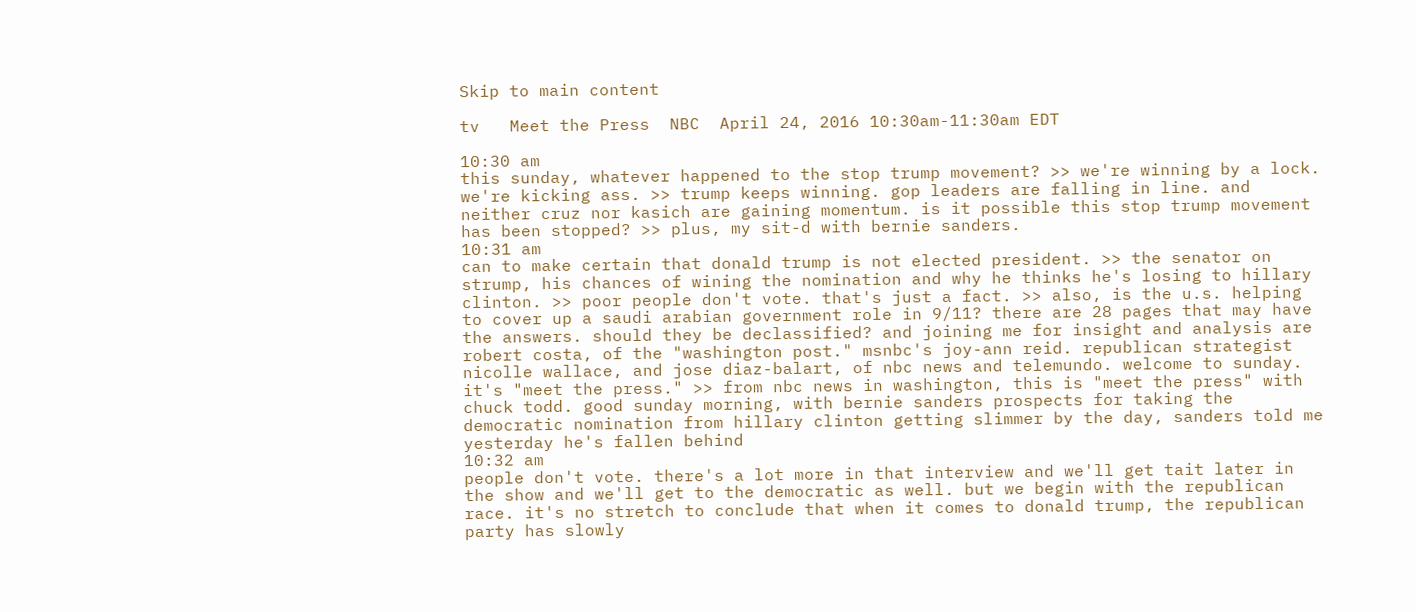Skip to main content

tv   Meet the Press  NBC  April 24, 2016 10:30am-11:30am EDT

10:30 am
this sunday, whatever happened to the stop trump movement? >> we're winning by a lock. we're kicking ass. >> trump keeps winning. gop leaders are falling in line. and neither cruz nor kasich are gaining momentum. is it possible this stop trump movement has been stopped? >> plus, my sit-d with bernie sanders.
10:31 am
can to make certain that donald trump is not elected president. >> the senator on strump, his chances of wining the nomination and why he thinks he's losing to hillary clinton. >> poor people don't vote. that's just a fact. >> also, is the u.s. helping to cover up a saudi arabian government role in 9/11? there are 28 pages that may have the answers. should they be declassified? and joining me for insight and analysis are robert costa, of the "washington post." msnbc's joy-ann reid. republican strategist nicolle wallace, and jose diaz-balart, of nbc news and telemundo. welcome to sunday. it's "meet the press." >> from nbc news in washington, this is "meet the press" with chuck todd. good sunday morning, with bernie sanders prospects for taking the democratic nomination from hillary clinton getting slimmer by the day, sanders told me yesterday he's fallen behind
10:32 am
people don't vote. there's a lot more in that interview and we'll get tait later in the show and we'll get to the democratic as well. but we begin with the republican race. it's no stretch to conclude that when it comes to donald trump, the republican party has slowly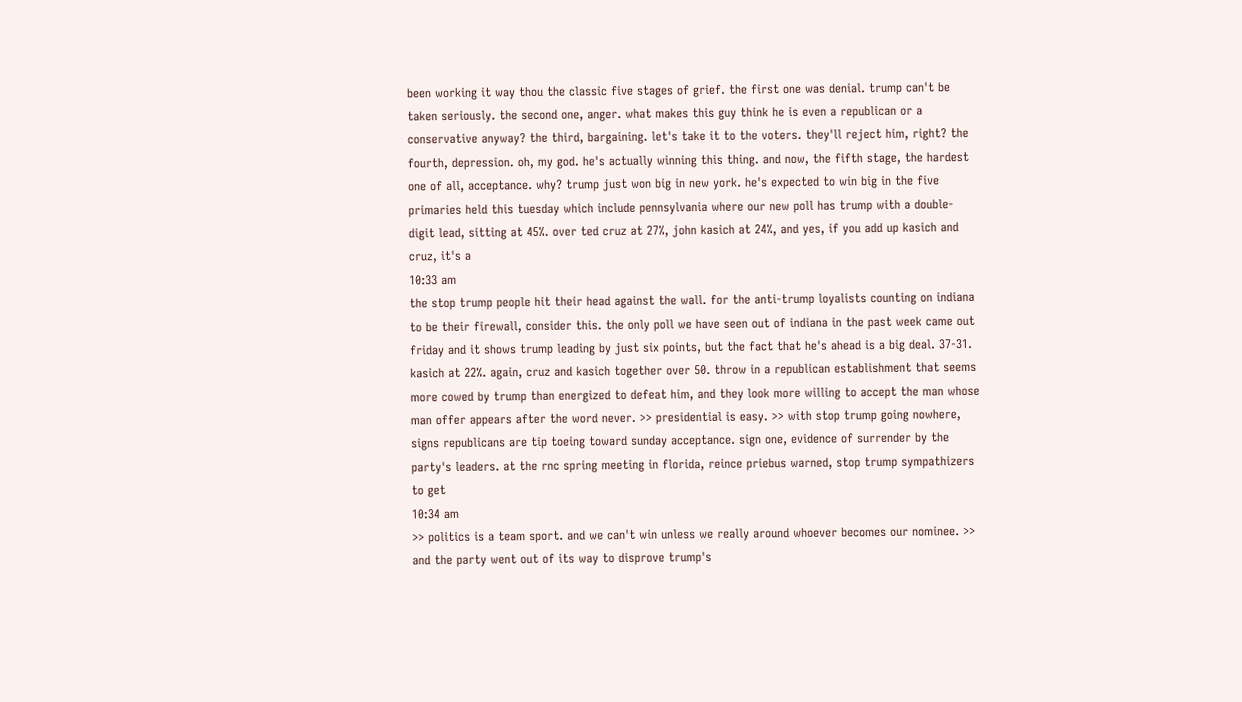been working it way thou the classic five stages of grief. the first one was denial. trump can't be taken seriously. the second one, anger. what makes this guy think he is even a republican or a conservative anyway? the third, bargaining. let's take it to the voters. they'll reject him, right? the fourth, depression. oh, my god. he's actually winning this thing. and now, the fifth stage, the hardest one of all, acceptance. why? trump just won big in new york. he's expected to win big in the five primaries held this tuesday which include pennsylvania where our new poll has trump with a double-digit lead, sitting at 45%. over ted cruz at 27%, john kasich at 24%, and yes, if you add up kasich and cruz, it's a
10:33 am
the stop trump people hit their head against the wall. for the anti-trump loyalists counting on indiana to be their firewall, consider this. the only poll we have seen out of indiana in the past week came out friday and it shows trump leading by just six points, but the fact that he's ahead is a big deal. 37-31. kasich at 22%. again, cruz and kasich together over 50. throw in a republican establishment that seems more cowed by trump than energized to defeat him, and they look more willing to accept the man whose man offer appears after the word never. >> presidential is easy. >> with stop trump going nowhere, signs republicans are tip toeing toward sunday acceptance. sign one, evidence of surrender by the party's leaders. at the rnc spring meeting in florida, reince priebus warned, stop trump sympathizers to get
10:34 am
>> politics is a team sport. and we can't win unless we really around whoever becomes our nominee. >> and the party went out of its way to disprove trump's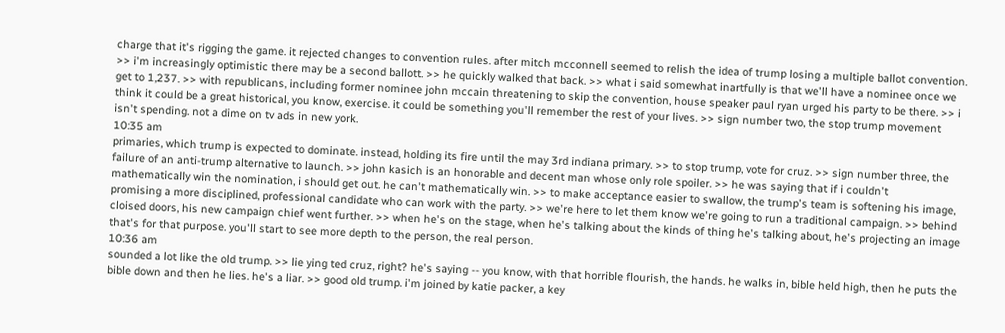charge that it's rigging the game. it rejected changes to convention rules. after mitch mcconnell seemed to relish the idea of trump losing a multiple ballot convention. >> i'm increasingly optimistic there may be a second ballott. >> he quickly walked that back. >> what i said somewhat inartfully is that we'll have a nominee once we get to 1,237. >> with republicans, including former nominee john mccain threatening to skip the convention, house speaker paul ryan urged his party to be there. >> i think it could be a great historical, you know, exercise. it could be something you'll remember the rest of your lives. >> sign number two, the stop trump movement isn't spending. not a dime on tv ads in new york.
10:35 am
primaries, which trump is expected to dominate. instead, holding its fire until the may 3rd indiana primary. >> to stop trump, vote for cruz. >> sign number three, the failure of an anti-trump alternative to launch. >> john kasich is an honorable and decent man whose only role spoiler. >> he was saying that if i couldn't mathematically win the nomination, i should get out. he can't mathematically win. >> to make acceptance easier to swallow, the trump's team is softening his image, promising a more disciplined, professional candidate who can work with the party. >> we're here to let them know we're going to run a traditional campaign. >> behind cloised doors, his new campaign chief went further. >> when he's on the stage, when he's talking about the kinds of thing he's talking about, he's projecting an image that's for that purpose. you'll start to see more depth to the person, the real person.
10:36 am
sounded a lot like the old trump. >> lie ying ted cruz, right? he's saying -- you know, with that horrible flourish, the hands. he walks in, bible held high, then he puts the bible down and then he lies. he's a liar. >> good old trump. i'm joined by katie packer, a key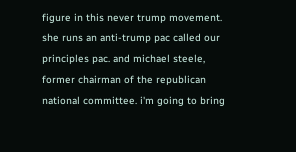figure in this never trump movement. she runs an anti-trump pac called our principles pac. and michael steele, former chairman of the republican national committee. i'm going to bring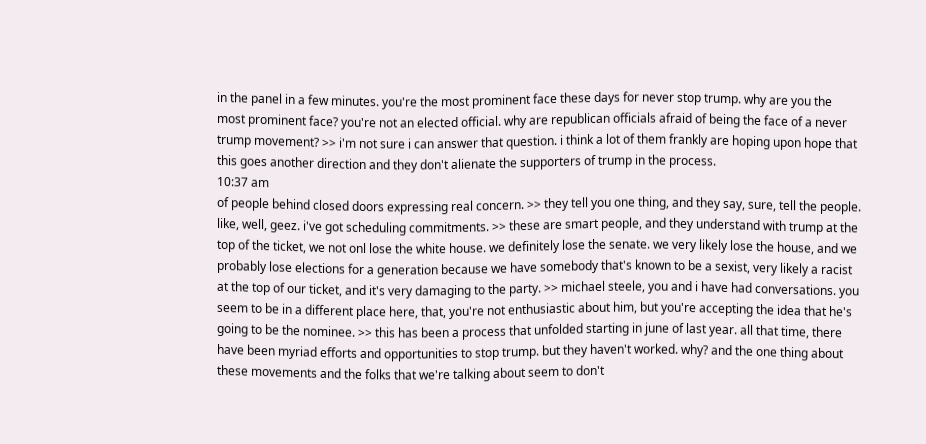in the panel in a few minutes. you're the most prominent face these days for never stop trump. why are you the most prominent face? you're not an elected official. why are republican officials afraid of being the face of a never trump movement? >> i'm not sure i can answer that question. i think a lot of them frankly are hoping upon hope that this goes another direction and they don't alienate the supporters of trump in the process.
10:37 am
of people behind closed doors expressing real concern. >> they tell you one thing, and they say, sure, tell the people. like, well, geez. i've got scheduling commitments. >> these are smart people, and they understand with trump at the top of the ticket, we not onl lose the white house. we definitely lose the senate. we very likely lose the house, and we probably lose elections for a generation because we have somebody that's known to be a sexist, very likely a racist at the top of our ticket, and it's very damaging to the party. >> michael steele, you and i have had conversations. you seem to be in a different place here, that, you're not enthusiastic about him, but you're accepting the idea that he's going to be the nominee. >> this has been a process that unfolded starting in june of last year. all that time, there have been myriad efforts and opportunities to stop trump. but they haven't worked. why? and the one thing about these movements and the folks that we're talking about seem to don't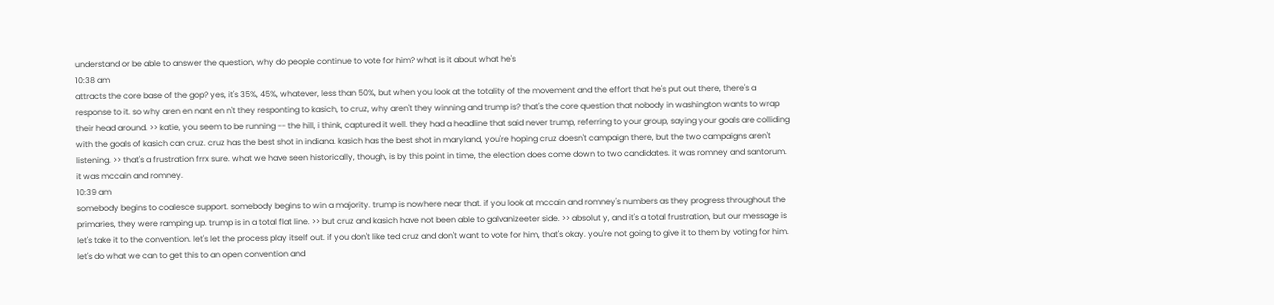understand or be able to answer the question, why do people continue to vote for him? what is it about what he's
10:38 am
attracts the core base of the gop? yes, it's 35%, 45%, whatever, less than 50%, but when you look at the totality of the movement and the effort that he's put out there, there's a response to it. so why aren en nant en n't they responting to kasich, to cruz, why aren't they winning and trump is? that's the core question that nobody in washington wants to wrap their head around. >> katie, you seem to be running -- the hill, i think, captured it well. they had a headline that said never trump, referring to your group, saying your goals are colliding with the goals of kasich can cruz. cruz has the best shot in indiana. kasich has the best shot in maryland, you're hoping cruz doesn't campaign there, but the two campaigns aren't listening. >> that's a frustration frrx sure. what we have seen historically, though, is by this point in time, the election does come down to two candidates. it was romney and santorum. it was mccain and romney.
10:39 am
somebody begins to coalesce support. somebody begins to win a majority. trump is nowhere near that. if you look at mccain and romney's numbers as they progress throughout the primaries, they were ramping up. trump is in a total flat line. >> but cruz and kasich have not been able to galvanizeeter side. >> absolut y, and it's a total frustration, but our message is let's take it to the convention. let's let the process play itself out. if you don't like ted cruz and don't want to vote for him, that's okay. you're not going to give it to them by voting for him. let's do what we can to get this to an open convention and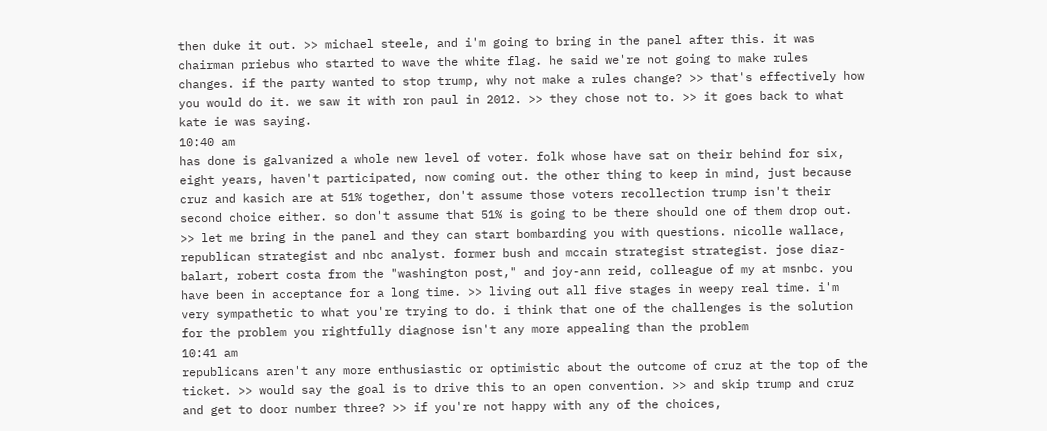then duke it out. >> michael steele, and i'm going to bring in the panel after this. it was chairman priebus who started to wave the white flag. he said we're not going to make rules changes. if the party wanted to stop trump, why not make a rules change? >> that's effectively how you would do it. we saw it with ron paul in 2012. >> they chose not to. >> it goes back to what kate ie was saying.
10:40 am
has done is galvanized a whole new level of voter. folk whose have sat on their behind for six, eight years, haven't participated, now coming out. the other thing to keep in mind, just because cruz and kasich are at 51% together, don't assume those voters recollection trump isn't their second choice either. so don't assume that 51% is going to be there should one of them drop out. >> let me bring in the panel and they can start bombarding you with questions. nicolle wallace, republican strategist and nbc analyst. former bush and mccain strategist strategist. jose diaz-balart, robert costa from the "washington post," and joy-ann reid, colleague of my at msnbc. you have been in acceptance for a long time. >> living out all five stages in weepy real time. i'm very sympathetic to what you're trying to do. i think that one of the challenges is the solution for the problem you rightfully diagnose isn't any more appealing than the problem
10:41 am
republicans aren't any more enthusiastic or optimistic about the outcome of cruz at the top of the ticket. >> would say the goal is to drive this to an open convention. >> and skip trump and cruz and get to door number three? >> if you're not happy with any of the choices,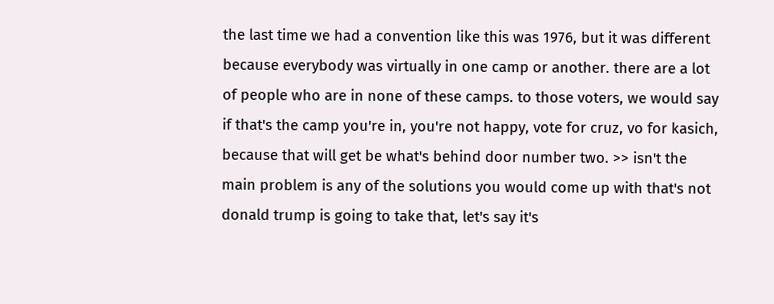the last time we had a convention like this was 1976, but it was different because everybody was virtually in one camp or another. there are a lot of people who are in none of these camps. to those voters, we would say if that's the camp you're in, you're not happy, vote for cruz, vo for kasich, because that will get be what's behind door number two. >> isn't the main problem is any of the solutions you would come up with that's not donald trump is going to take that, let's say it's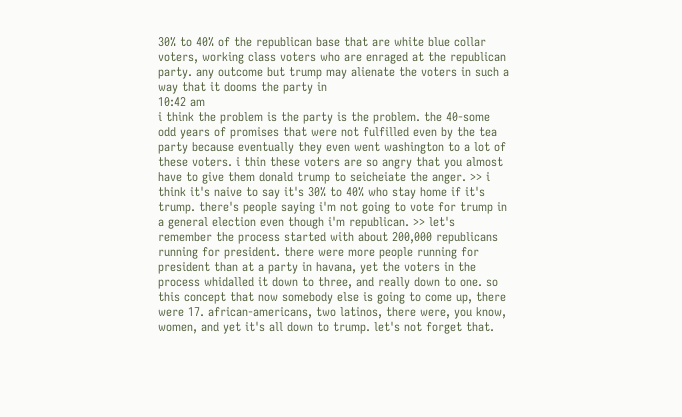30% to 40% of the republican base that are white blue collar voters, working class voters who are enraged at the republican party. any outcome but trump may alienate the voters in such a way that it dooms the party in
10:42 am
i think the problem is the party is the problem. the 40-some odd years of promises that were not fulfilled even by the tea party because eventually they even went washington to a lot of these voters. i thin these voters are so angry that you almost have to give them donald trump to seicheiate the anger. >> i think it's naive to say it's 30% to 40% who stay home if it's trump. there's people saying i'm not going to vote for trump in a general election even though i'm republican. >> let's remember the process started with about 200,000 republicans running for president. there were more people running for president than at a party in havana, yet the voters in the process whidalled it down to three, and really down to one. so this concept that now somebody else is going to come up, there were 17. african-americans, two latinos, there were, you know, women, and yet it's all down to trump. let's not forget that.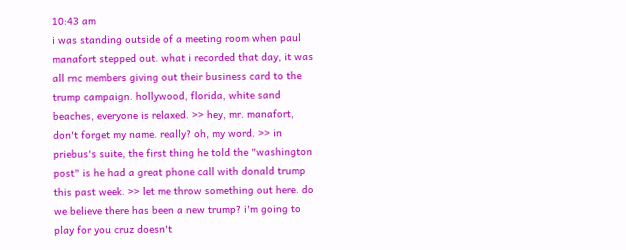10:43 am
i was standing outside of a meeting room when paul manafort stepped out. what i recorded that day, it was all rnc members giving out their business card to the trump campaign. hollywood, florida, white sand beaches, everyone is relaxed. >> hey, mr. manafort, don't forget my name. really? oh, my word. >> in priebus's suite, the first thing he told the "washington post" is he had a great phone call with donald trump this past week. >> let me throw something out here. do we believe there has been a new trump? i'm going to play for you cruz doesn't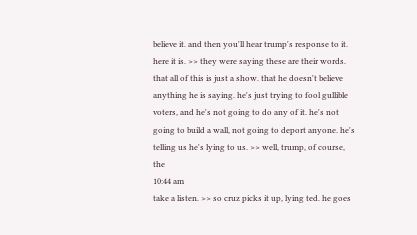believe it. and then you'll hear trump's response to it. here it is. >> they were saying these are their words. that all of this is just a show. that he doesn't believe anything he is saying. he's just trying to fool gullible voters, and he's not going to do any of it. he's not going to build a wall, not going to deport anyone. he's telling us he's lying to us. >> well, trump, of course, the
10:44 am
take a listen. >> so cruz picks it up, lying ted. he goes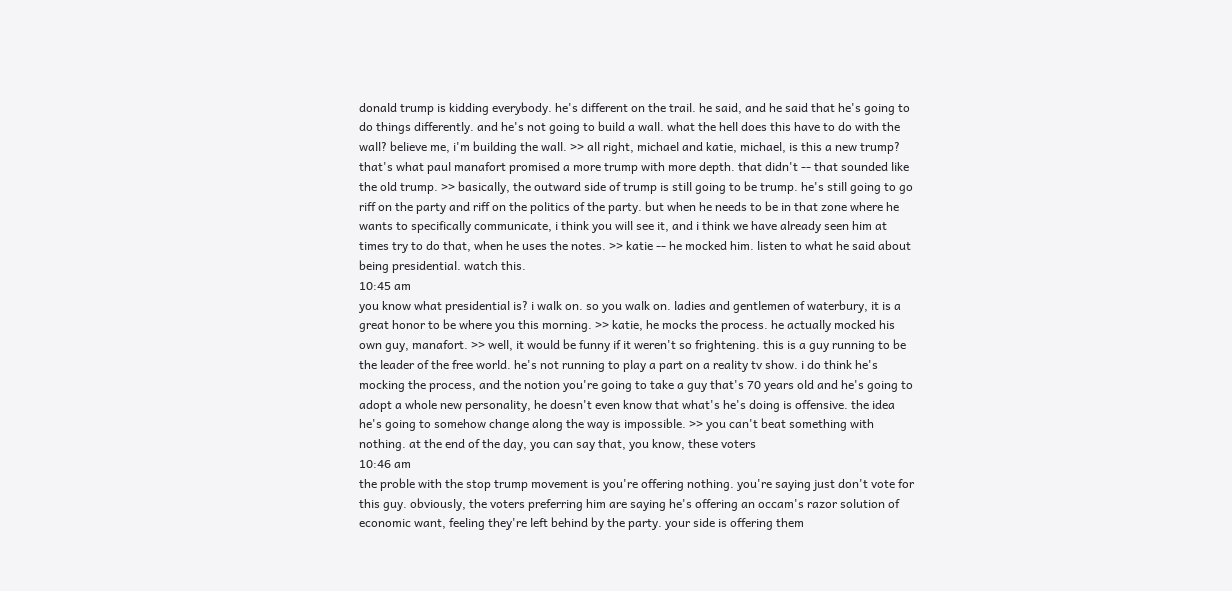donald trump is kidding everybody. he's different on the trail. he said, and he said that he's going to do things differently. and he's not going to build a wall. what the hell does this have to do with the wall? believe me, i'm building the wall. >> all right, michael and katie, michael, is this a new trump? that's what paul manafort promised a more trump with more depth. that didn't -- that sounded like the old trump. >> basically, the outward side of trump is still going to be trump. he's still going to go riff on the party and riff on the politics of the party. but when he needs to be in that zone where he wants to specifically communicate, i think you will see it, and i think we have already seen him at times try to do that, when he uses the notes. >> katie -- he mocked him. listen to what he said about being presidential. watch this.
10:45 am
you know what presidential is? i walk on. so you walk on. ladies and gentlemen of waterbury, it is a great honor to be where you this morning. >> katie, he mocks the process. he actually mocked his own guy, manafort. >> well, it would be funny if it weren't so frightening. this is a guy running to be the leader of the free world. he's not running to play a part on a reality tv show. i do think he's mocking the process, and the notion you're going to take a guy that's 70 years old and he's going to adopt a whole new personality, he doesn't even know that what's he's doing is offensive. the idea he's going to somehow change along the way is impossible. >> you can't beat something with nothing. at the end of the day, you can say that, you know, these voters
10:46 am
the proble with the stop trump movement is you're offering nothing. you're saying just don't vote for this guy. obviously, the voters preferring him are saying he's offering an occam's razor solution of economic want, feeling they're left behind by the party. your side is offering them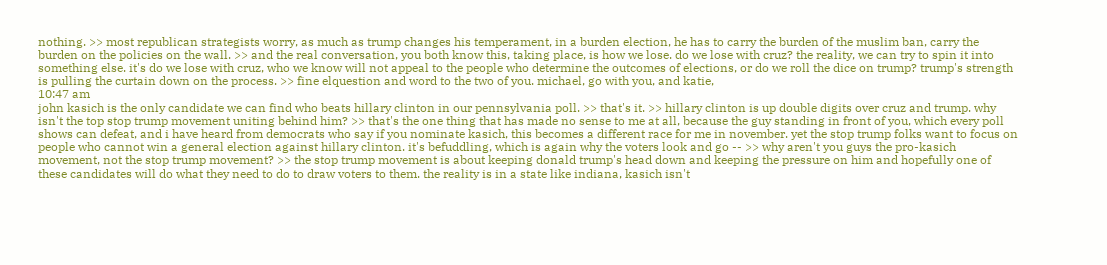nothing. >> most republican strategists worry, as much as trump changes his temperament, in a burden election, he has to carry the burden of the muslim ban, carry the burden on the policies on the wall. >> and the real conversation, you both know this, taking place, is how we lose. do we lose with cruz? the reality, we can try to spin it into something else. it's do we lose with cruz, who we know will not appeal to the people who determine the outcomes of elections, or do we roll the dice on trump? trump's strength is pulling the curtain down on the process. >> fine elquestion and word to the two of you. michael, go with you, and katie,
10:47 am
john kasich is the only candidate we can find who beats hillary clinton in our pennsylvania poll. >> that's it. >> hillary clinton is up double digits over cruz and trump. why isn't the top stop trump movement uniting behind him? >> that's the one thing that has made no sense to me at all, because the guy standing in front of you, which every poll shows can defeat, and i have heard from democrats who say if you nominate kasich, this becomes a different race for me in november. yet the stop trump folks want to focus on people who cannot win a general election against hillary clinton. it's befuddling, which is again why the voters look and go -- >> why aren't you guys the pro-kasich movement, not the stop trump movement? >> the stop trump movement is about keeping donald trump's head down and keeping the pressure on him and hopefully one of these candidates will do what they need to do to draw voters to them. the reality is in a state like indiana, kasich isn't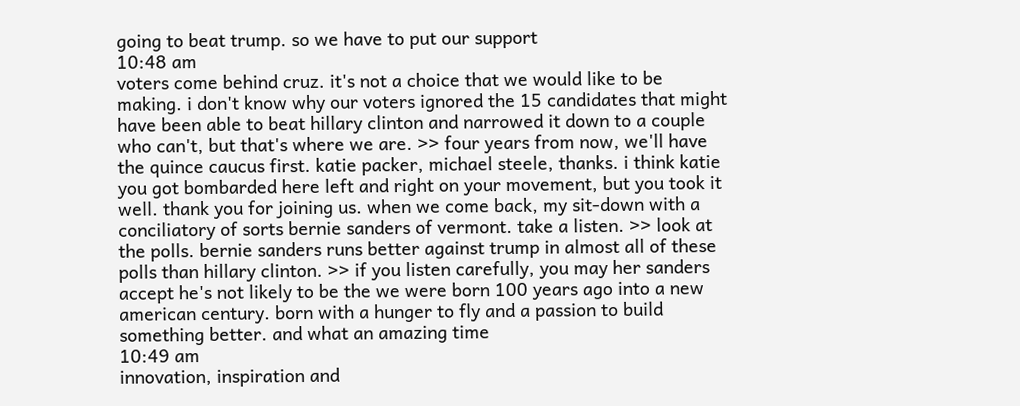going to beat trump. so we have to put our support
10:48 am
voters come behind cruz. it's not a choice that we would like to be making. i don't know why our voters ignored the 15 candidates that might have been able to beat hillary clinton and narrowed it down to a couple who can't, but that's where we are. >> four years from now, we'll have the quince caucus first. katie packer, michael steele, thanks. i think katie you got bombarded here left and right on your movement, but you took it well. thank you for joining us. when we come back, my sit-down with a conciliatory of sorts bernie sanders of vermont. take a listen. >> look at the polls. bernie sanders runs better against trump in almost all of these polls than hillary clinton. >> if you listen carefully, you may her sanders accept he's not likely to be the we were born 100 years ago into a new american century. born with a hunger to fly and a passion to build something better. and what an amazing time
10:49 am
innovation, inspiration and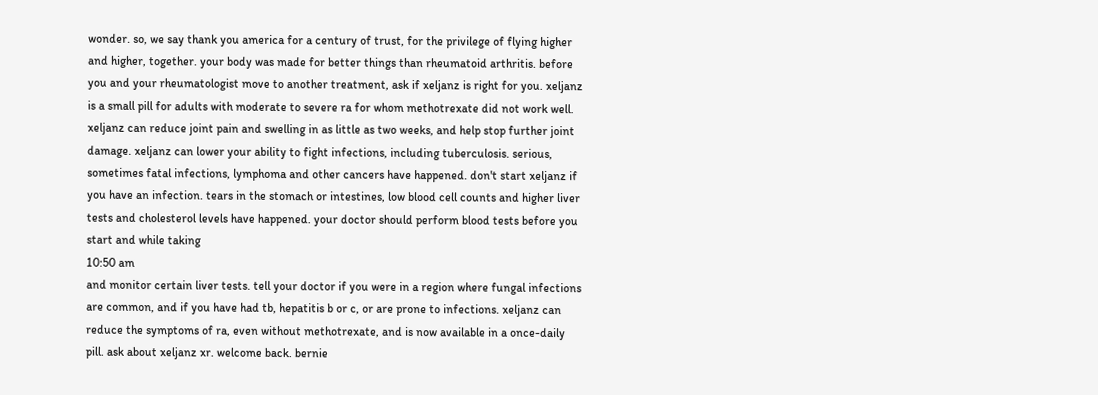wonder. so, we say thank you america for a century of trust, for the privilege of flying higher and higher, together. your body was made for better things than rheumatoid arthritis. before you and your rheumatologist move to another treatment, ask if xeljanz is right for you. xeljanz is a small pill for adults with moderate to severe ra for whom methotrexate did not work well. xeljanz can reduce joint pain and swelling in as little as two weeks, and help stop further joint damage. xeljanz can lower your ability to fight infections, including tuberculosis. serious, sometimes fatal infections, lymphoma and other cancers have happened. don't start xeljanz if you have an infection. tears in the stomach or intestines, low blood cell counts and higher liver tests and cholesterol levels have happened. your doctor should perform blood tests before you start and while taking
10:50 am
and monitor certain liver tests. tell your doctor if you were in a region where fungal infections are common, and if you have had tb, hepatitis b or c, or are prone to infections. xeljanz can reduce the symptoms of ra, even without methotrexate, and is now available in a once-daily pill. ask about xeljanz xr. welcome back. bernie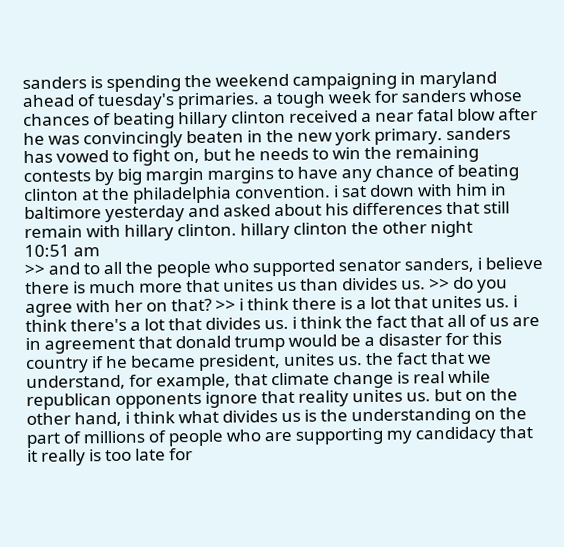sanders is spending the weekend campaigning in maryland ahead of tuesday's primaries. a tough week for sanders whose chances of beating hillary clinton received a near fatal blow after he was convincingly beaten in the new york primary. sanders has vowed to fight on, but he needs to win the remaining contests by big margin margins to have any chance of beating clinton at the philadelphia convention. i sat down with him in baltimore yesterday and asked about his differences that still remain with hillary clinton. hillary clinton the other night
10:51 am
>> and to all the people who supported senator sanders, i believe there is much more that unites us than divides us. >> do you agree with her on that? >> i think there is a lot that unites us. i think there's a lot that divides us. i think the fact that all of us are in agreement that donald trump would be a disaster for this country if he became president, unites us. the fact that we understand, for example, that climate change is real while republican opponents ignore that reality unites us. but on the other hand, i think what divides us is the understanding on the part of millions of people who are supporting my candidacy that it really is too late for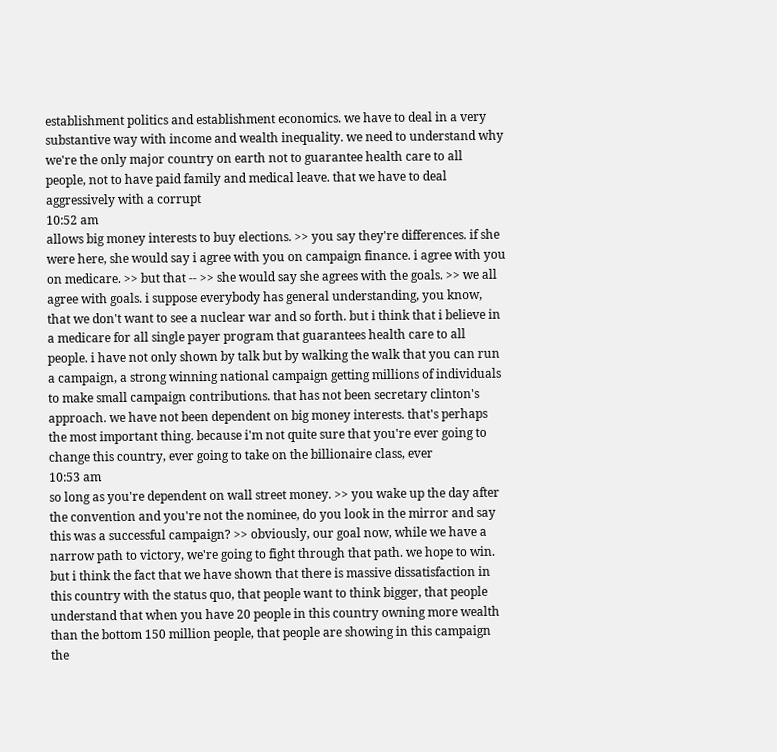establishment politics and establishment economics. we have to deal in a very substantive way with income and wealth inequality. we need to understand why we're the only major country on earth not to guarantee health care to all people, not to have paid family and medical leave. that we have to deal aggressively with a corrupt
10:52 am
allows big money interests to buy elections. >> you say they're differences. if she were here, she would say i agree with you on campaign finance. i agree with you on medicare. >> but that -- >> she would say she agrees with the goals. >> we all agree with goals. i suppose everybody has general understanding, you know, that we don't want to see a nuclear war and so forth. but i think that i believe in a medicare for all single payer program that guarantees health care to all people. i have not only shown by talk but by walking the walk that you can run a campaign, a strong winning national campaign getting millions of individuals to make small campaign contributions. that has not been secretary clinton's approach. we have not been dependent on big money interests. that's perhaps the most important thing. because i'm not quite sure that you're ever going to change this country, ever going to take on the billionaire class, ever
10:53 am
so long as you're dependent on wall street money. >> you wake up the day after the convention and you're not the nominee, do you look in the mirror and say this was a successful campaign? >> obviously, our goal now, while we have a narrow path to victory, we're going to fight through that path. we hope to win. but i think the fact that we have shown that there is massive dissatisfaction in this country with the status quo, that people want to think bigger, that people understand that when you have 20 people in this country owning more wealth than the bottom 150 million people, that people are showing in this campaign the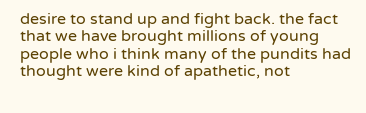desire to stand up and fight back. the fact that we have brought millions of young people who i think many of the pundits had thought were kind of apathetic, not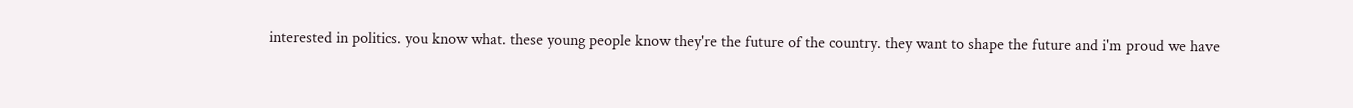interested in politics. you know what. these young people know they're the future of the country. they want to shape the future and i'm proud we have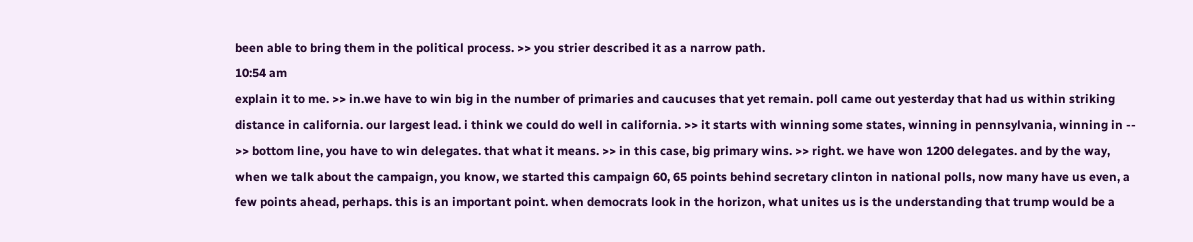been able to bring them in the political process. >> you strier described it as a narrow path.
10:54 am
explain it to me. >> in.we have to win big in the number of primaries and caucuses that yet remain. poll came out yesterday that had us within striking distance in california. our largest lead. i think we could do well in california. >> it starts with winning some states, winning in pennsylvania, winning in -- >> bottom line, you have to win delegates. that what it means. >> in this case, big primary wins. >> right. we have won 1200 delegates. and by the way, when we talk about the campaign, you know, we started this campaign 60, 65 points behind secretary clinton in national polls, now many have us even, a few points ahead, perhaps. this is an important point. when democrats look in the horizon, what unites us is the understanding that trump would be a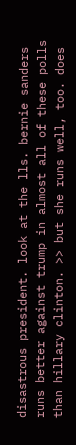disastrous president. look at the lls. bernie sanders runs better against trump in almost all of these polls than hillary clinton. >> but she runs well, too. does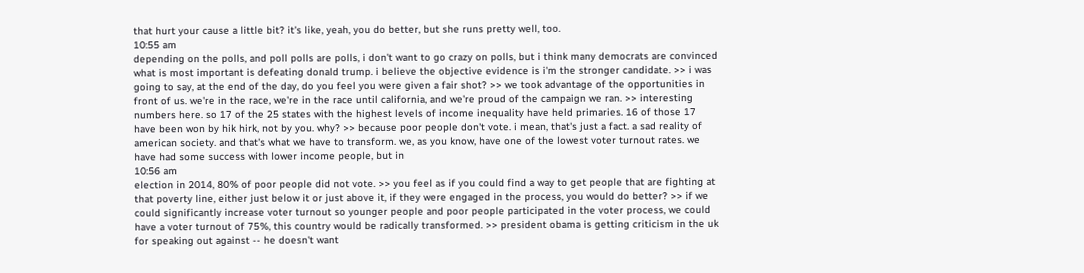that hurt your cause a little bit? it's like, yeah, you do better, but she runs pretty well, too.
10:55 am
depending on the polls, and poll polls are polls, i don't want to go crazy on polls, but i think many democrats are convinced what is most important is defeating donald trump. i believe the objective evidence is i'm the stronger candidate. >> i was going to say, at the end of the day, do you feel you were given a fair shot? >> we took advantage of the opportunities in front of us. we're in the race, we're in the race until california, and we're proud of the campaign we ran. >> interesting numbers here. so 17 of the 25 states with the highest levels of income inequality have held primaries. 16 of those 17 have been won by hik hirk, not by you. why? >> because poor people don't vote. i mean, that's just a fact. a sad reality of american society. and that's what we have to transform. we, as you know, have one of the lowest voter turnout rates. we have had some success with lower income people, but in
10:56 am
election in 2014, 80% of poor people did not vote. >> you feel as if you could find a way to get people that are fighting at that poverty line, either just below it or just above it, if they were engaged in the process, you would do better? >> if we could significantly increase voter turnout so younger people and poor people participated in the voter process, we could have a voter turnout of 75%, this country would be radically transformed. >> president obama is getting criticism in the uk for speaking out against -- he doesn't want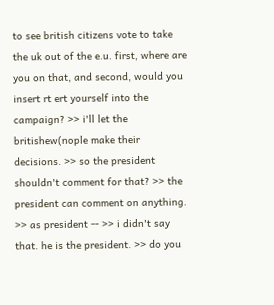to see british citizens vote to take the uk out of the e.u. first, where are you on that, and second, would you insert rt ert yourself into the campaign? >> i'll let the britishew(nople make their decisions. >> so the president shouldn't comment for that? >> the president can comment on anything. >> as president -- >> i didn't say that. he is the president. >> do you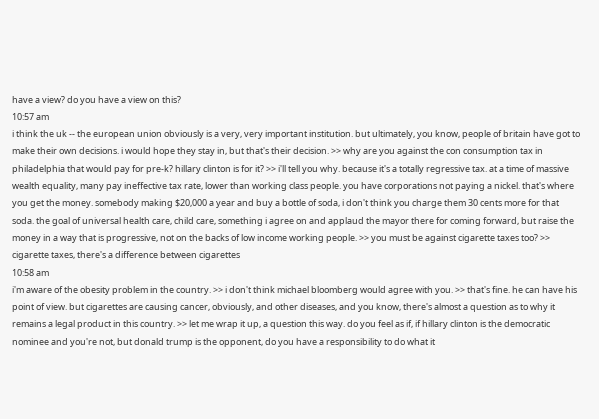have a view? do you have a view on this?
10:57 am
i think the uk -- the european union obviously is a very, very important institution. but ultimately, you know, people of britain have got to make their own decisions. i would hope they stay in, but that's their decision. >> why are you against the con consumption tax in philadelphia that would pay for pre-k? hillary clinton is for it? >> i'll tell you why. because it's a totally regressive tax. at a time of massive wealth equality, many pay ineffective tax rate, lower than working class people. you have corporations not paying a nickel. that's where you get the money. somebody making $20,000 a year and buy a bottle of soda, i don't think you charge them 30 cents more for that soda. the goal of universal health care, child care, something i agree on and applaud the mayor there for coming forward, but raise the money in a way that is progressive, not on the backs of low income working people. >> you must be against cigarette taxes too? >> cigarette taxes, there's a difference between cigarettes
10:58 am
i'm aware of the obesity problem in the country. >> i don't think michael bloomberg would agree with you. >> that's fine. he can have his point of view. but cigarettes are causing cancer, obviously, and other diseases, and you know, there's almost a question as to why it remains a legal product in this country. >> let me wrap it up, a question this way. do you feel as if, if hillary clinton is the democratic nominee and you're not, but donald trump is the opponent, do you have a responsibility to do what it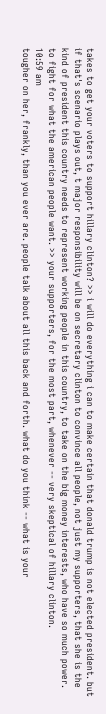takes to get your voters to support hillary clinton? >> i will do everything i can to make certain that donald trump is not elected president. but if that's scenario plays out, t major responsibility will be on secretary clinton to convince all people, not just my supporters, that she is the kind of president this country needs to represent working people in this country, to take on the big money interests, who have so much power. to fight for what the american people want. >> your supporters, for the most part, whenever -- very skeptical of hillary clinton.
10:59 am
tougher on her, frankly, than you ever are. people talk about all this back and forth. what do you think -- what is your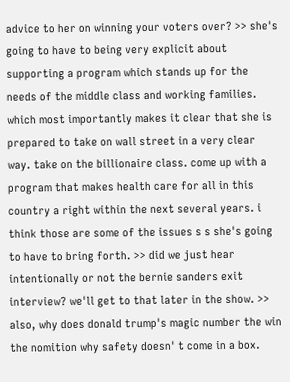advice to her on winning your voters over? >> she's going to have to being very explicit about supporting a program which stands up for the needs of the middle class and working families. which most importantly makes it clear that she is prepared to take on wall street in a very clear way. take on the billionaire class. come up with a program that makes health care for all in this country a right within the next several years. i think those are some of the issues s s she's going to have to bring forth. >> did we just hear intentionally or not the bernie sanders exit interview? we'll get to that later in the show. >> also, why does donald trump's magic number the win the nomition why safety doesn' t come in a box.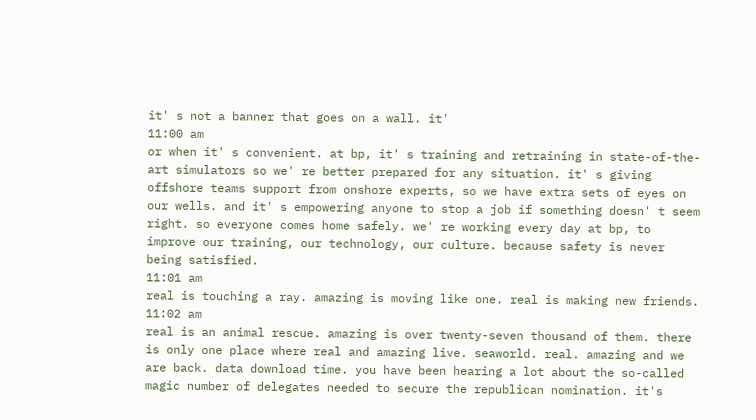it' s not a banner that goes on a wall. it'
11:00 am
or when it' s convenient. at bp, it' s training and retraining in state-of-the-art simulators so we' re better prepared for any situation. it' s giving offshore teams support from onshore experts, so we have extra sets of eyes on our wells. and it' s empowering anyone to stop a job if something doesn' t seem right. so everyone comes home safely. we' re working every day at bp, to improve our training, our technology, our culture. because safety is never being satisfied.
11:01 am
real is touching a ray. amazing is moving like one. real is making new friends.
11:02 am
real is an animal rescue. amazing is over twenty-seven thousand of them. there is only one place where real and amazing live. seaworld. real. amazing and we are back. data download time. you have been hearing a lot about the so-called magic number of delegates needed to secure the republican nomination. it's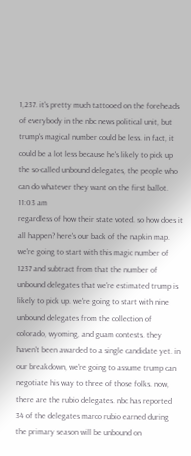1,237. it's pretty much tattooed on the foreheads of everybody in the nbc news political unit, but trump's magical number could be less. in fact, it could be a lot less because he's likely to pick up the so-called unbound delegates, the people who can do whatever they want on the first ballot.
11:03 am
regardless of how their state voted. so how does it all happen? here's our back of the napkin map. we're going to start with this magic number of 1237 and subtract from that the number of unbound delegates that we're estimated trump is likely to pick up. we're going to start with nine unbound delegates from the collection of colorado, wyoming, and guam contests. they haven't been awarded to a single candidate yet. in our breakdown, we're going to assume trump can negotiate his way to three of those folks. now, there are the rubio delegates. nbc has reported 34 of the delegates marco rubio earned during the primary season will be unbound on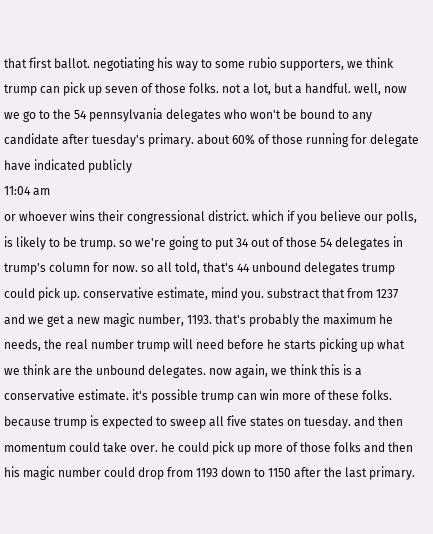that first ballot. negotiating his way to some rubio supporters, we think trump can pick up seven of those folks. not a lot, but a handful. well, now we go to the 54 pennsylvania delegates who won't be bound to any candidate after tuesday's primary. about 60% of those running for delegate have indicated publicly
11:04 am
or whoever wins their congressional district. which if you believe our polls, is likely to be trump. so we're going to put 34 out of those 54 delegates in trump's column for now. so all told, that's 44 unbound delegates trump could pick up. conservative estimate, mind you. substract that from 1237 and we get a new magic number, 1193. that's probably the maximum he needs, the real number trump will need before he starts picking up what we think are the unbound delegates. now again, we think this is a conservative estimate. it's possible trump can win more of these folks. because trump is expected to sweep all five states on tuesday. and then momentum could take over. he could pick up more of those folks and then his magic number could drop from 1193 down to 1150 after the last primary.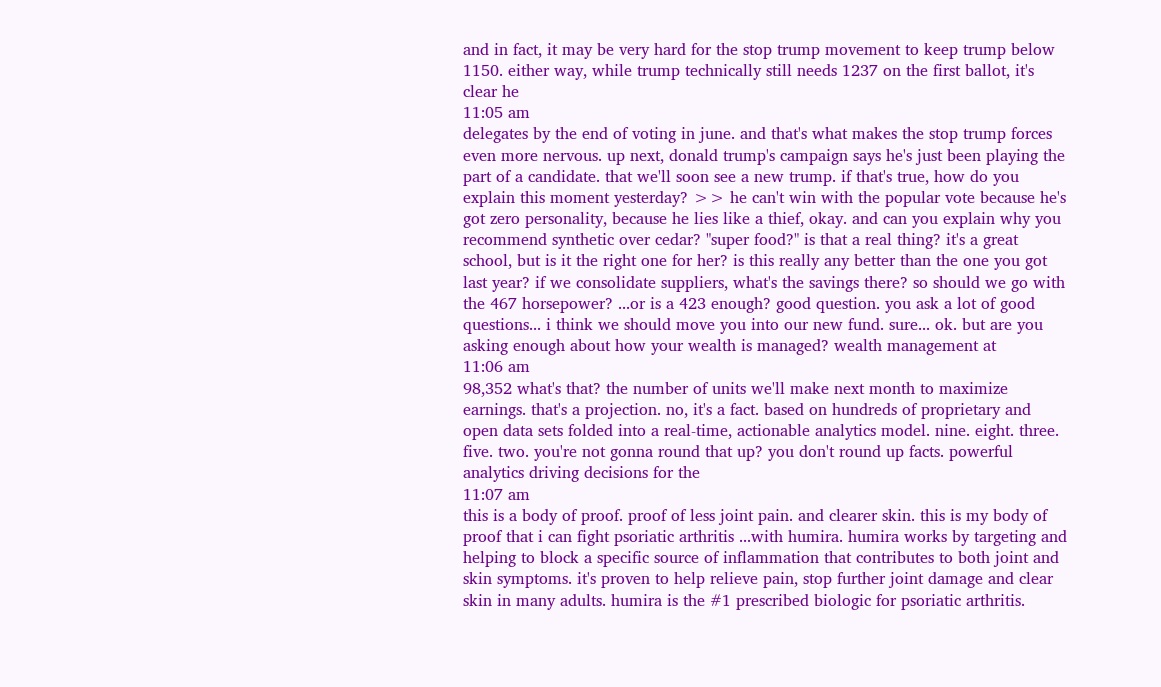and in fact, it may be very hard for the stop trump movement to keep trump below 1150. either way, while trump technically still needs 1237 on the first ballot, it's clear he
11:05 am
delegates by the end of voting in june. and that's what makes the stop trump forces even more nervous. up next, donald trump's campaign says he's just been playing the part of a candidate. that we'll soon see a new trump. if that's true, how do you explain this moment yesterday? >> he can't win with the popular vote because he's got zero personality, because he lies like a thief, okay. and can you explain why you recommend synthetic over cedar? "super food?" is that a real thing? it's a great school, but is it the right one for her? is this really any better than the one you got last year? if we consolidate suppliers, what's the savings there? so should we go with the 467 horsepower? ...or is a 423 enough? good question. you ask a lot of good questions... i think we should move you into our new fund. sure... ok. but are you asking enough about how your wealth is managed? wealth management at
11:06 am
98,352 what's that? the number of units we'll make next month to maximize earnings. that's a projection. no, it's a fact. based on hundreds of proprietary and open data sets folded into a real-time, actionable analytics model. nine. eight. three. five. two. you're not gonna round that up? you don't round up facts. powerful analytics driving decisions for the
11:07 am
this is a body of proof. proof of less joint pain. and clearer skin. this is my body of proof that i can fight psoriatic arthritis ...with humira. humira works by targeting and helping to block a specific source of inflammation that contributes to both joint and skin symptoms. it's proven to help relieve pain, stop further joint damage and clear skin in many adults. humira is the #1 prescribed biologic for psoriatic arthritis.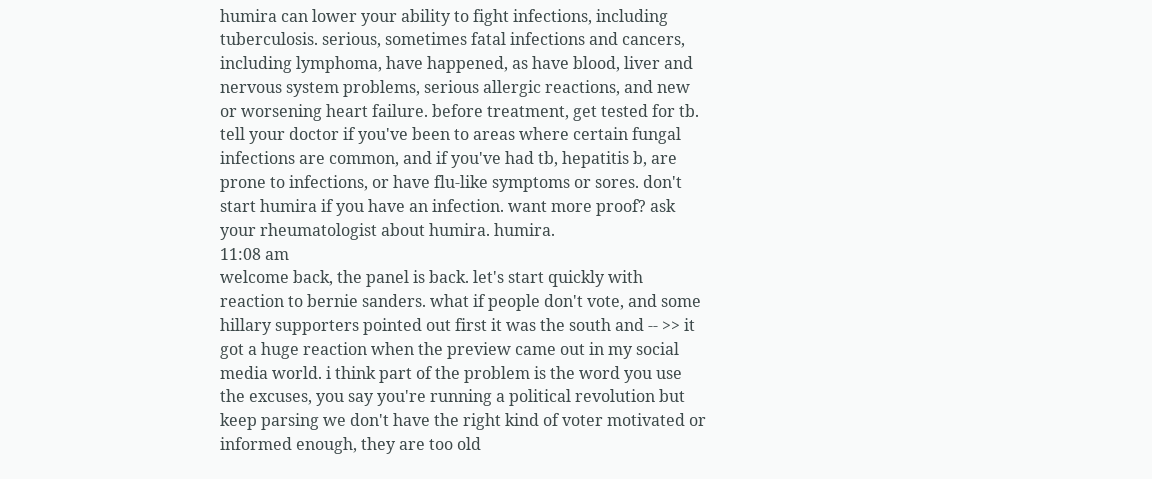humira can lower your ability to fight infections, including tuberculosis. serious, sometimes fatal infections and cancers, including lymphoma, have happened, as have blood, liver and nervous system problems, serious allergic reactions, and new or worsening heart failure. before treatment, get tested for tb. tell your doctor if you've been to areas where certain fungal infections are common, and if you've had tb, hepatitis b, are prone to infections, or have flu-like symptoms or sores. don't start humira if you have an infection. want more proof? ask your rheumatologist about humira. humira.
11:08 am
welcome back, the panel is back. let's start quickly with reaction to bernie sanders. what if people don't vote, and some hillary supporters pointed out first it was the south and -- >> it got a huge reaction when the preview came out in my social media world. i think part of the problem is the word you use the excuses, you say you're running a political revolution but keep parsing we don't have the right kind of voter motivated or informed enough, they are too old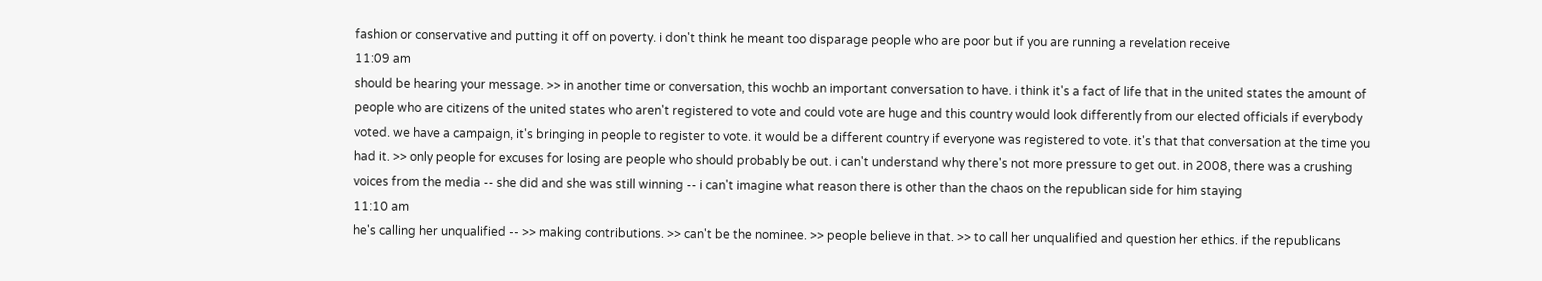fashion or conservative and putting it off on poverty. i don't think he meant too disparage people who are poor but if you are running a revelation receive
11:09 am
should be hearing your message. >> in another time or conversation, this wochb an important conversation to have. i think it's a fact of life that in the united states the amount of people who are citizens of the united states who aren't registered to vote and could vote are huge and this country would look differently from our elected officials if everybody voted. we have a campaign, it's bringing in people to register to vote. it would be a different country if everyone was registered to vote. it's that that conversation at the time you had it. >> only people for excuses for losing are people who should probably be out. i can't understand why there's not more pressure to get out. in 2008, there was a crushing voices from the media -- she did and she was still winning -- i can't imagine what reason there is other than the chaos on the republican side for him staying
11:10 am
he's calling her unqualified -- >> making contributions. >> can't be the nominee. >> people believe in that. >> to call her unqualified and question her ethics. if the republicans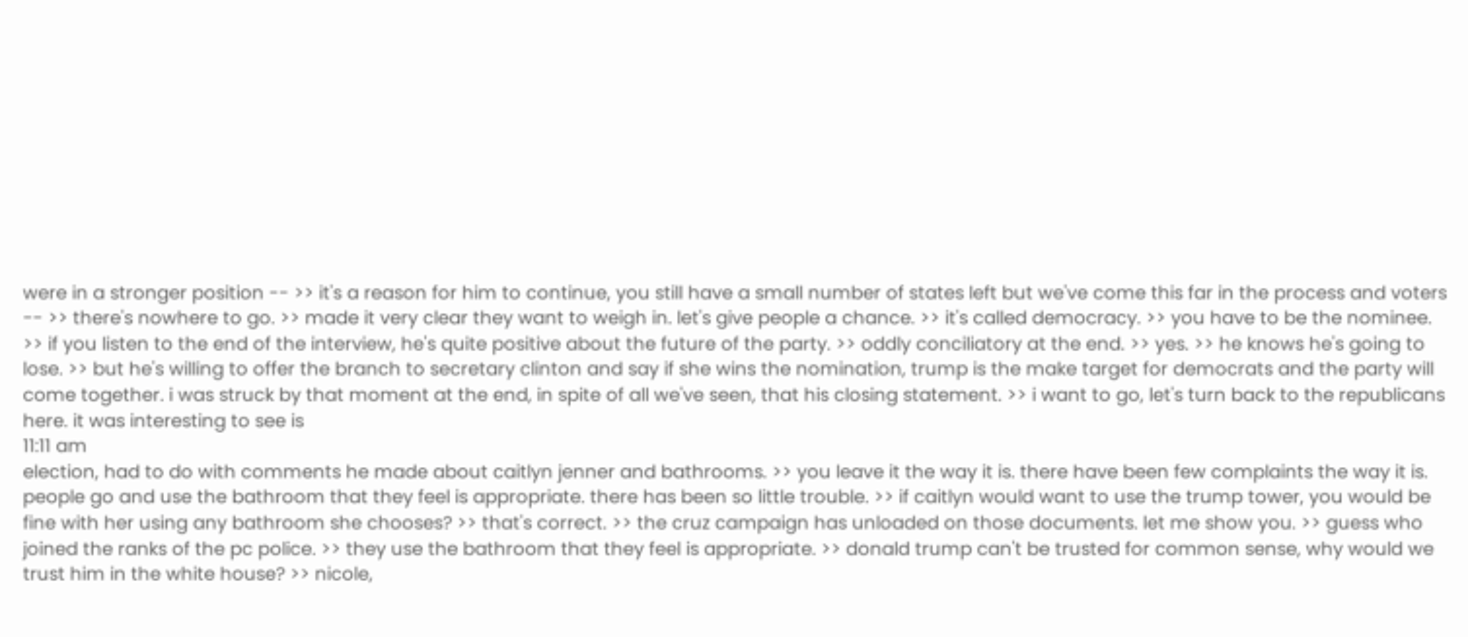were in a stronger position -- >> it's a reason for him to continue, you still have a small number of states left but we've come this far in the process and voters -- >> there's nowhere to go. >> made it very clear they want to weigh in. let's give people a chance. >> it's called democracy. >> you have to be the nominee. >> if you listen to the end of the interview, he's quite positive about the future of the party. >> oddly conciliatory at the end. >> yes. >> he knows he's going to lose. >> but he's willing to offer the branch to secretary clinton and say if she wins the nomination, trump is the make target for democrats and the party will come together. i was struck by that moment at the end, in spite of all we've seen, that his closing statement. >> i want to go, let's turn back to the republicans here. it was interesting to see is
11:11 am
election, had to do with comments he made about caitlyn jenner and bathrooms. >> you leave it the way it is. there have been few complaints the way it is. people go and use the bathroom that they feel is appropriate. there has been so little trouble. >> if caitlyn would want to use the trump tower, you would be fine with her using any bathroom she chooses? >> that's correct. >> the cruz campaign has unloaded on those documents. let me show you. >> guess who joined the ranks of the pc police. >> they use the bathroom that they feel is appropriate. >> donald trump can't be trusted for common sense, why would we trust him in the white house? >> nicole,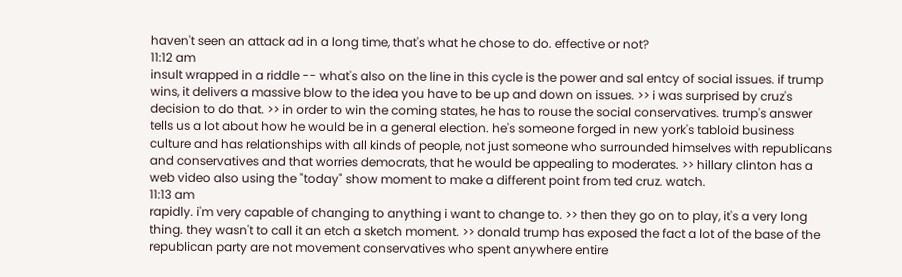haven't seen an attack ad in a long time, that's what he chose to do. effective or not?
11:12 am
insult wrapped in a riddle -- what's also on the line in this cycle is the power and sal entcy of social issues. if trump wins, it delivers a massive blow to the idea you have to be up and down on issues. >> i was surprised by cruz's decision to do that. >> in order to win the coming states, he has to rouse the social conservatives. trump's answer tells us a lot about how he would be in a general election. he's someone forged in new york's tabloid business culture and has relationships with all kinds of people, not just someone who surrounded himselves with republicans and conservatives and that worries democrats, that he would be appealing to moderates. >> hillary clinton has a web video also using the "today" show moment to make a different point from ted cruz. watch.
11:13 am
rapidly. i'm very capable of changing to anything i want to change to. >> then they go on to play, it's a very long thing. they wasn't to call it an etch a sketch moment. >> donald trump has exposed the fact a lot of the base of the republican party are not movement conservatives who spent anywhere entire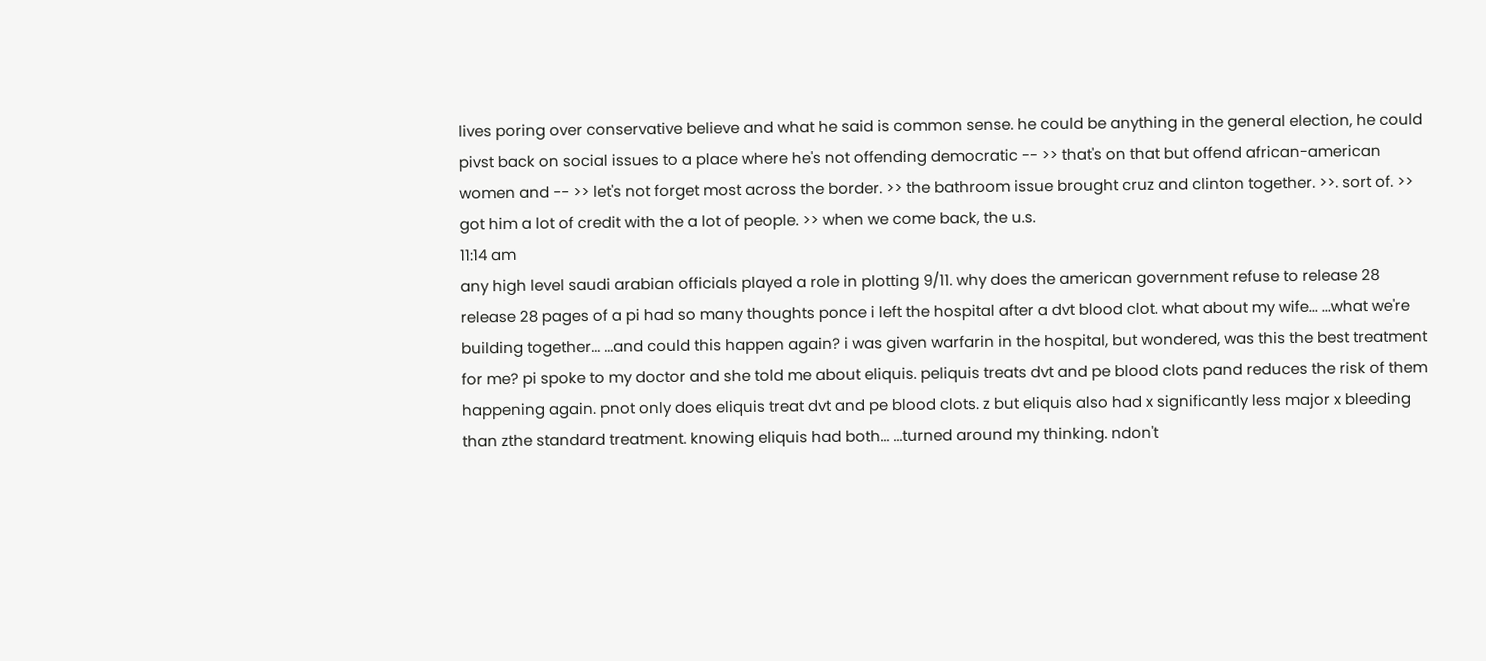lives poring over conservative believe and what he said is common sense. he could be anything in the general election, he could pivst back on social issues to a place where he's not offending democratic -- >> that's on that but offend african-american women and -- >> let's not forget most across the border. >> the bathroom issue brought cruz and clinton together. >>. sort of. >> got him a lot of credit with the a lot of people. >> when we come back, the u.s.
11:14 am
any high level saudi arabian officials played a role in plotting 9/11. why does the american government refuse to release 28 release 28 pages of a pi had so many thoughts ponce i left the hospital after a dvt blood clot. what about my wife... ...what we're building together... ...and could this happen again? i was given warfarin in the hospital, but wondered, was this the best treatment for me? pi spoke to my doctor and she told me about eliquis. peliquis treats dvt and pe blood clots pand reduces the risk of them happening again. pnot only does eliquis treat dvt and pe blood clots. z but eliquis also had x significantly less major x bleeding than zthe standard treatment. knowing eliquis had both... ...turned around my thinking. ndon't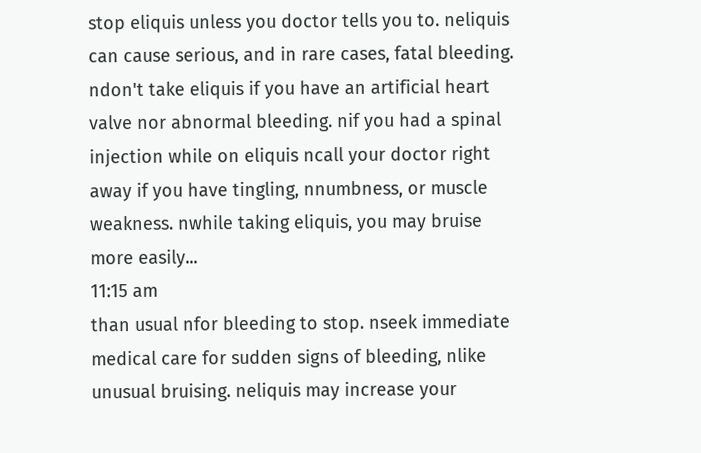stop eliquis unless you doctor tells you to. neliquis can cause serious, and in rare cases, fatal bleeding. ndon't take eliquis if you have an artificial heart valve nor abnormal bleeding. nif you had a spinal injection while on eliquis ncall your doctor right away if you have tingling, nnumbness, or muscle weakness. nwhile taking eliquis, you may bruise more easily...
11:15 am
than usual nfor bleeding to stop. nseek immediate medical care for sudden signs of bleeding, nlike unusual bruising. neliquis may increase your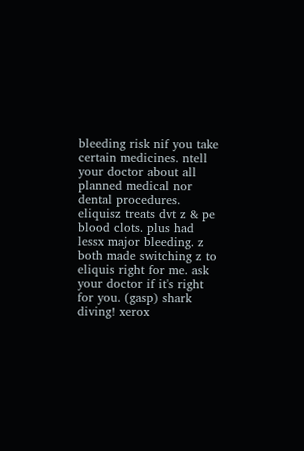bleeding risk nif you take certain medicines. ntell your doctor about all planned medical nor dental procedures. eliquisz treats dvt z & pe blood clots. plus had lessx major bleeding. z both made switching z to eliquis right for me. ask your doctor if it's right for you. (gasp) shark diving! xerox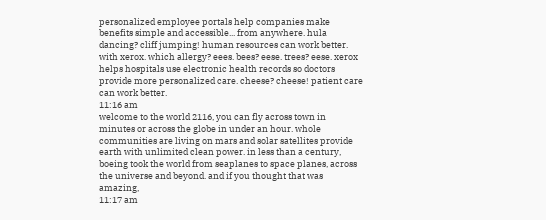personalized employee portals help companies make benefits simple and accessible... from anywhere. hula dancing? cliff jumping! human resources can work better. with xerox. which allergy? eees. bees? eese. trees? eese. xerox helps hospitals use electronic health records so doctors provide more personalized care. cheese? cheese! patient care can work better.
11:16 am
welcome to the world 2116, you can fly across town in minutes or across the globe in under an hour. whole communities are living on mars and solar satellites provide earth with unlimited clean power. in less than a century, boeing took the world from seaplanes to space planes, across the universe and beyond. and if you thought that was amazing,
11:17 am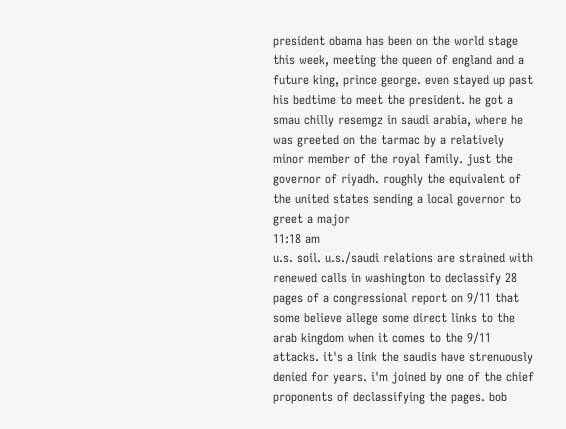president obama has been on the world stage this week, meeting the queen of england and a future king, prince george. even stayed up past his bedtime to meet the president. he got a smau chilly resemgz in saudi arabia, where he was greeted on the tarmac by a relatively minor member of the royal family. just the governor of riyadh. roughly the equivalent of the united states sending a local governor to greet a major
11:18 am
u.s. soil. u.s./saudi relations are strained with renewed calls in washington to declassify 28 pages of a congressional report on 9/11 that some believe allege some direct links to the arab kingdom when it comes to the 9/11 attacks. it's a link the saudis have strenuously denied for years. i'm joined by one of the chief proponents of declassifying the pages. bob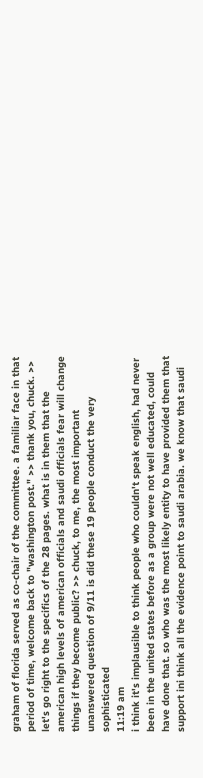graham of florida served as co-chair of the committee. a familiar face in that period of time, welcome back to "washington post." >> thank you, chuck. >> let's go right to the specifics of the 28 pages. what is in them that the american high levels of american officials and saudi officials fear will change things if they become public? >> chuck, to me, the most important unanswered question of 9/11 is did these 19 people conduct the very sophisticated
11:19 am
i think it's implausible to think people who couldn't speak english, had never been in the united states before as a group were not well educated, could have done that. so who was the most likely entity to have provided them that support ini think all the evidence point to saudi arabia. we know that saudi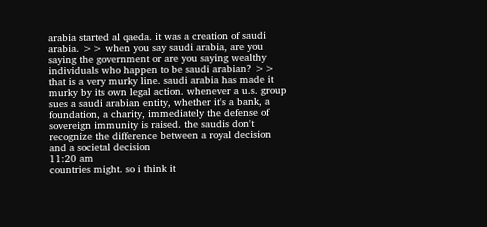arabia started al qaeda. it was a creation of saudi arabia. >> when you say saudi arabia, are you saying the government or are you saying wealthy individuals who happen to be saudi arabian? >> that is a very murky line. saudi arabia has made it murky by its own legal action. whenever a u.s. group sues a saudi arabian entity, whether it's a bank, a foundation, a charity, immediately the defense of sovereign immunity is raised. the saudis don't recognize the difference between a royal decision and a societal decision
11:20 am
countries might. so i think it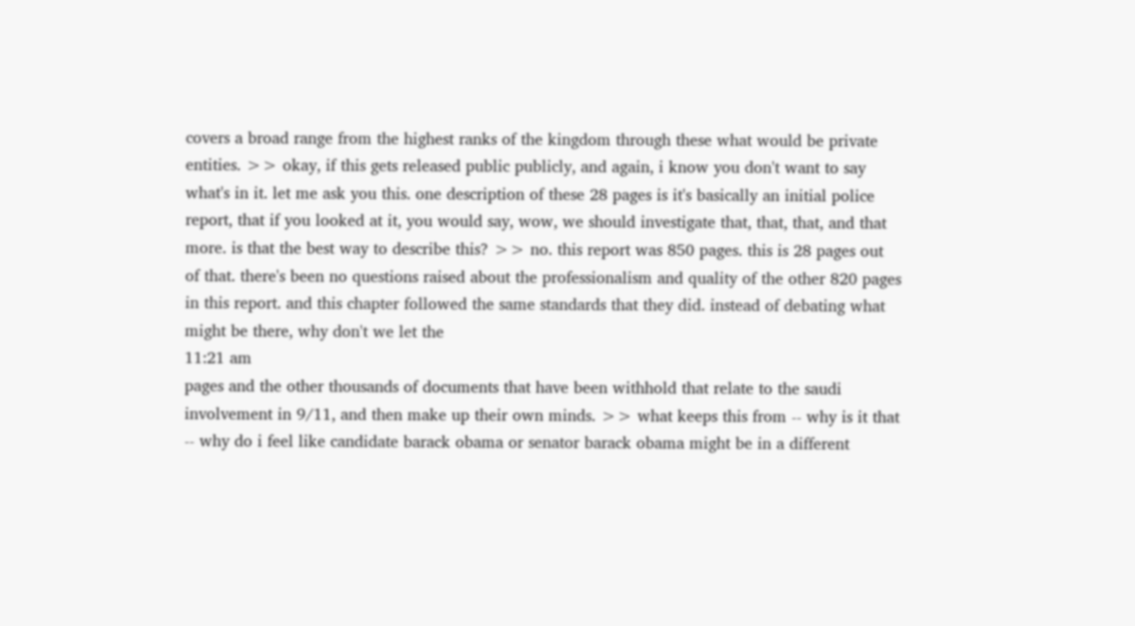covers a broad range from the highest ranks of the kingdom through these what would be private entities. >> okay, if this gets released public publicly, and again, i know you don't want to say what's in it. let me ask you this. one description of these 28 pages is it's basically an initial police report, that if you looked at it, you would say, wow, we should investigate that, that, that, and that more. is that the best way to describe this? >> no. this report was 850 pages. this is 28 pages out of that. there's been no questions raised about the professionalism and quality of the other 820 pages in this report. and this chapter followed the same standards that they did. instead of debating what might be there, why don't we let the
11:21 am
pages and the other thousands of documents that have been withhold that relate to the saudi involvement in 9/11, and then make up their own minds. >> what keeps this from -- why is it that -- why do i feel like candidate barack obama or senator barack obama might be in a different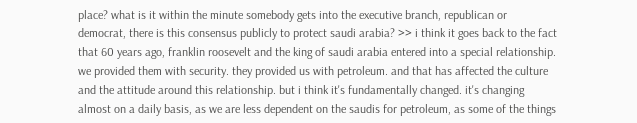place? what is it within the minute somebody gets into the executive branch, republican or democrat, there is this consensus publicly to protect saudi arabia? >> i think it goes back to the fact that 60 years ago, franklin roosevelt and the king of saudi arabia entered into a special relationship. we provided them with security. they provided us with petroleum. and that has affected the culture and the attitude around this relationship. but i think it's fundamentally changed. it's changing almost on a daily basis, as we are less dependent on the saudis for petroleum, as some of the things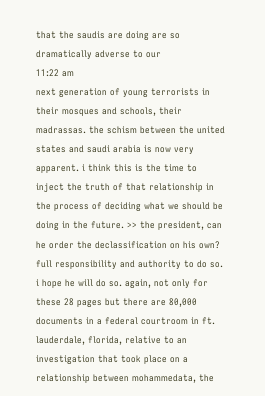that the saudis are doing are so dramatically adverse to our
11:22 am
next generation of young terrorists in their mosques and schools, their madrassas. the schism between the united states and saudi arabia is now very apparent. i think this is the time to inject the truth of that relationship in the process of deciding what we should be doing in the future. >> the president, can he order the declassification on his own? full responsibility and authority to do so. i hope he will do so. again, not only for these 28 pages but there are 80,000 documents in a federal courtroom in ft. lauderdale, florida, relative to an investigation that took place on a relationship between mohammedata, the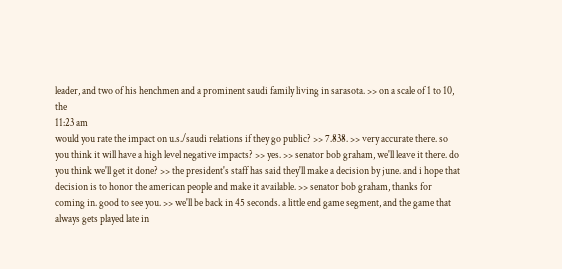leader, and two of his henchmen and a prominent saudi family living in sarasota. >> on a scale of 1 to 10, the
11:23 am
would you rate the impact on u.s./saudi relations if they go public? >> 7.838. >> very accurate there. so you think it will have a high level negative impacts? >> yes. >> senator bob graham, we'll leave it there. do you think we'll get it done? >> the president's staff has said they'll make a decision by june. and i hope that decision is to honor the american people and make it available. >> senator bob graham, thanks for coming in. good to see you. >> we'll be back in 45 seconds. a little end game segment, and the game that always gets played late in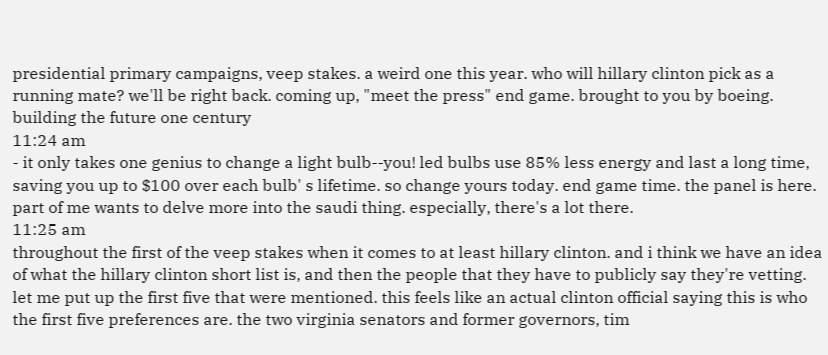presidential primary campaigns, veep stakes. a weird one this year. who will hillary clinton pick as a running mate? we'll be right back. coming up, "meet the press" end game. brought to you by boeing. building the future one century
11:24 am
- it only takes one genius to change a light bulb--you! led bulbs use 85% less energy and last a long time, saving you up to $100 over each bulb' s lifetime. so change yours today. end game time. the panel is here. part of me wants to delve more into the saudi thing. especially, there's a lot there.
11:25 am
throughout the first of the veep stakes when it comes to at least hillary clinton. and i think we have an idea of what the hillary clinton short list is, and then the people that they have to publicly say they're vetting. let me put up the first five that were mentioned. this feels like an actual clinton official saying this is who the first five preferences are. the two virginia senators and former governors, tim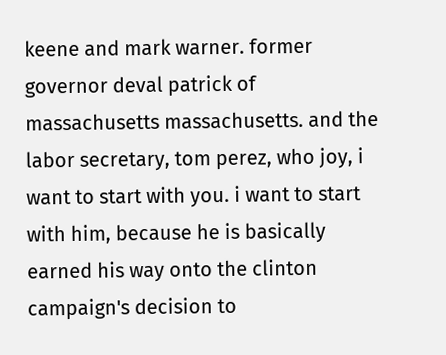keene and mark warner. former governor deval patrick of massachusetts massachusetts. and the labor secretary, tom perez, who joy, i want to start with you. i want to start with him, because he is basically earned his way onto the clinton campaign's decision to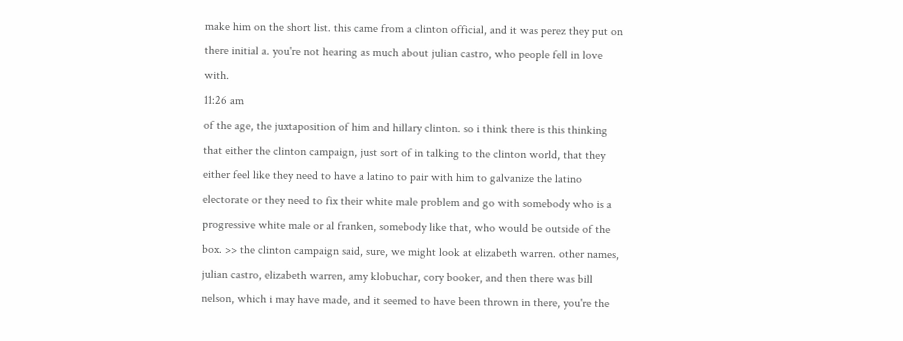make him on the short list. this came from a clinton official, and it was perez they put on there initial a. you're not hearing as much about julian castro, who people fell in love with.
11:26 am
of the age, the juxtaposition of him and hillary clinton. so i think there is this thinking that either the clinton campaign, just sort of in talking to the clinton world, that they either feel like they need to have a latino to pair with him to galvanize the latino electorate or they need to fix their white male problem and go with somebody who is a progressive white male or al franken, somebody like that, who would be outside of the box. >> the clinton campaign said, sure, we might look at elizabeth warren. other names, julian castro, elizabeth warren, amy klobuchar, cory booker, and then there was bill nelson, which i may have made, and it seemed to have been thrown in there, you're the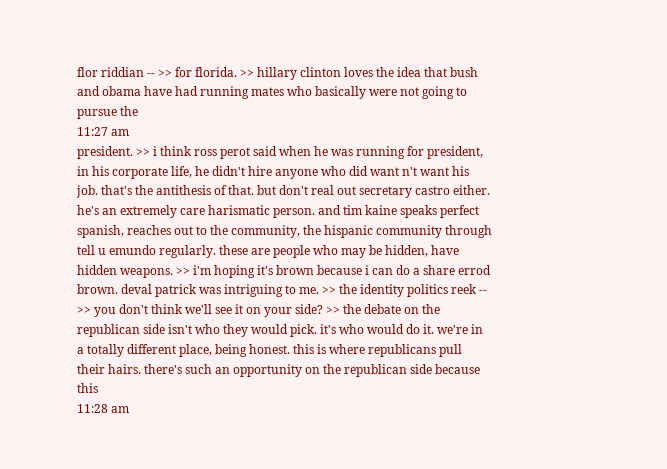flor riddian -- >> for florida. >> hillary clinton loves the idea that bush and obama have had running mates who basically were not going to pursue the
11:27 am
president. >> i think ross perot said when he was running for president, in his corporate life, he didn't hire anyone who did want n't want his job. that's the antithesis of that. but don't real out secretary castro either. he's an extremely care harismatic person. and tim kaine speaks perfect spanish, reaches out to the community, the hispanic community through tell u emundo regularly. these are people who may be hidden, have hidden weapons. >> i'm hoping it's brown because i can do a share errod brown. deval patrick was intriguing to me. >> the identity politics reek -- >> you don't think we'll see it on your side? >> the debate on the republican side isn't who they would pick. it's who would do it. we're in a totally different place, being honest. this is where republicans pull their hairs. there's such an opportunity on the republican side because this
11:28 am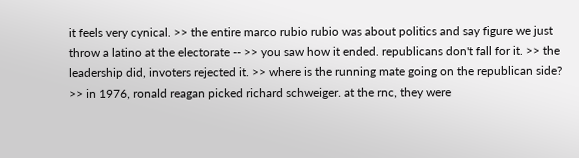it feels very cynical. >> the entire marco rubio rubio was about politics and say figure we just throw a latino at the electorate -- >> you saw how it ended. republicans don't fall for it. >> the leadership did, invoters rejected it. >> where is the running mate going on the republican side? >> in 1976, ronald reagan picked richard schweiger. at the rnc, they were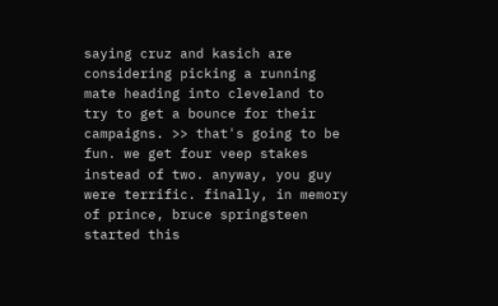saying cruz and kasich are considering picking a running mate heading into cleveland to try to get a bounce for their campaigns. >> that's going to be fun. we get four veep stakes instead of two. anyway, you guy were terrific. finally, in memory of prince, bruce springsteen started this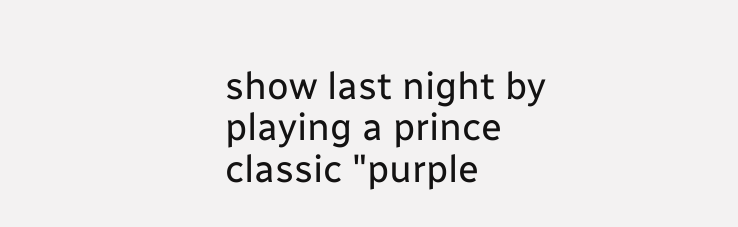show last night by playing a prince classic "purple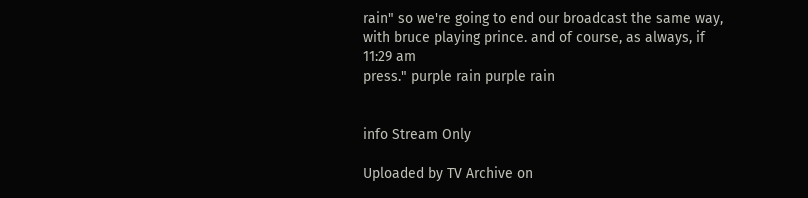rain" so we're going to end our broadcast the same way, with bruce playing prince. and of course, as always, if
11:29 am
press." purple rain purple rain


info Stream Only

Uploaded by TV Archive on